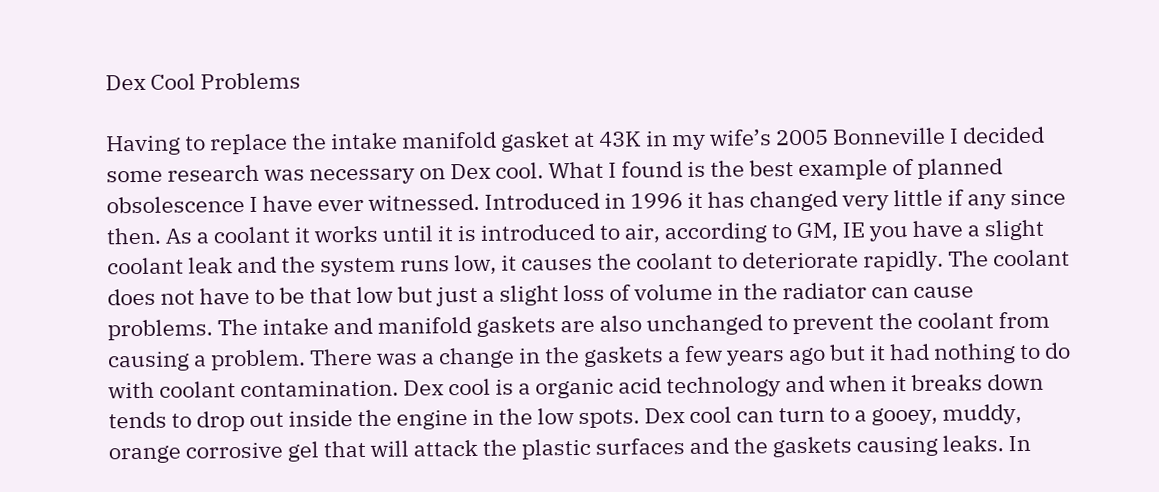Dex Cool Problems

Having to replace the intake manifold gasket at 43K in my wife’s 2005 Bonneville I decided some research was necessary on Dex cool. What I found is the best example of planned obsolescence I have ever witnessed. Introduced in 1996 it has changed very little if any since then. As a coolant it works until it is introduced to air, according to GM, IE you have a slight coolant leak and the system runs low, it causes the coolant to deteriorate rapidly. The coolant does not have to be that low but just a slight loss of volume in the radiator can cause problems. The intake and manifold gaskets are also unchanged to prevent the coolant from causing a problem. There was a change in the gaskets a few years ago but it had nothing to do with coolant contamination. Dex cool is a organic acid technology and when it breaks down tends to drop out inside the engine in the low spots. Dex cool can turn to a gooey, muddy, orange corrosive gel that will attack the plastic surfaces and the gaskets causing leaks. In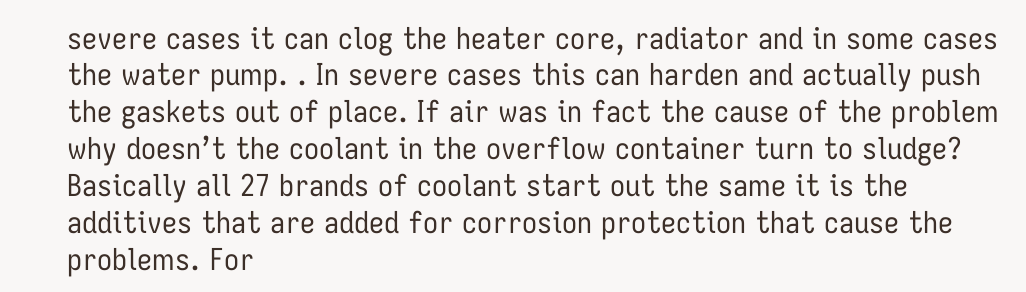severe cases it can clog the heater core, radiator and in some cases the water pump. . In severe cases this can harden and actually push the gaskets out of place. If air was in fact the cause of the problem why doesn’t the coolant in the overflow container turn to sludge? Basically all 27 brands of coolant start out the same it is the additives that are added for corrosion protection that cause the problems. For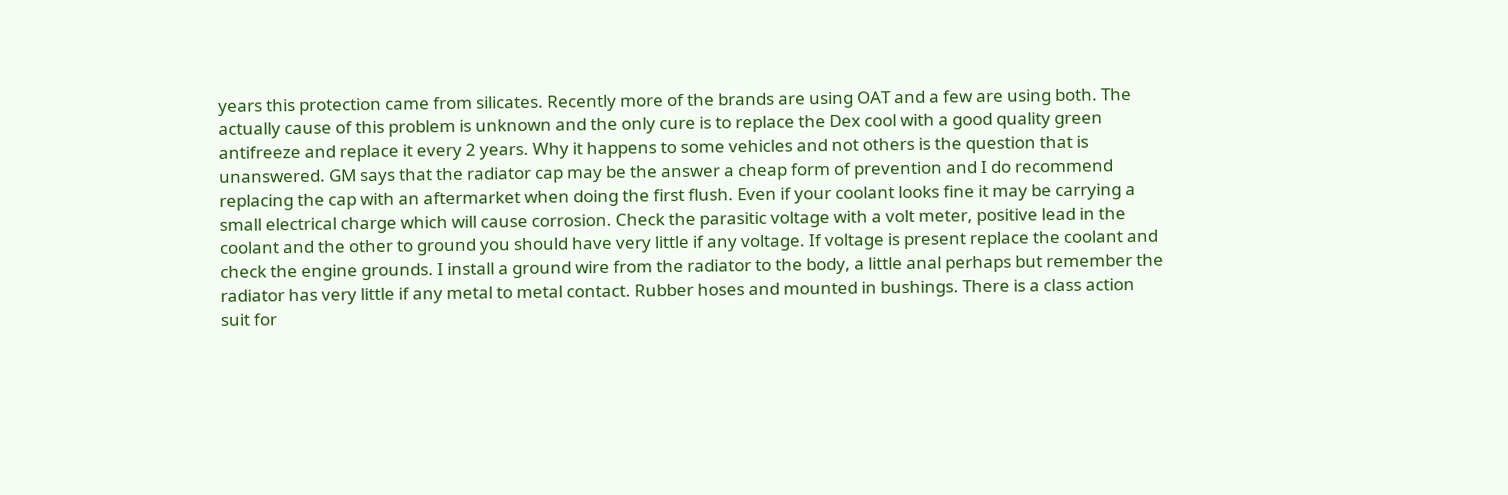years this protection came from silicates. Recently more of the brands are using OAT and a few are using both. The actually cause of this problem is unknown and the only cure is to replace the Dex cool with a good quality green antifreeze and replace it every 2 years. Why it happens to some vehicles and not others is the question that is unanswered. GM says that the radiator cap may be the answer a cheap form of prevention and I do recommend replacing the cap with an aftermarket when doing the first flush. Even if your coolant looks fine it may be carrying a small electrical charge which will cause corrosion. Check the parasitic voltage with a volt meter, positive lead in the coolant and the other to ground you should have very little if any voltage. If voltage is present replace the coolant and check the engine grounds. I install a ground wire from the radiator to the body, a little anal perhaps but remember the radiator has very little if any metal to metal contact. Rubber hoses and mounted in bushings. There is a class action suit for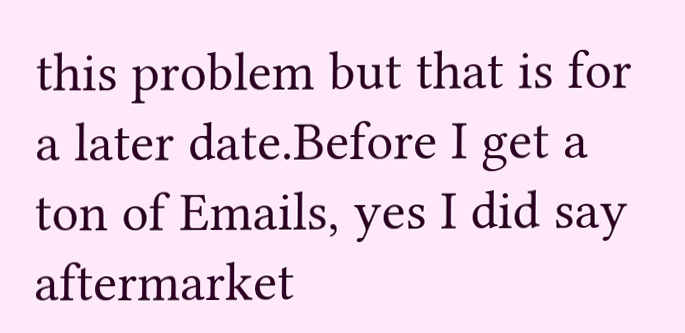this problem but that is for a later date.Before I get a ton of Emails, yes I did say aftermarket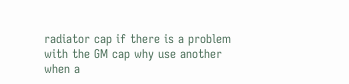radiator cap if there is a problem with the GM cap why use another when a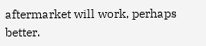aftermarket will work, perhaps better.